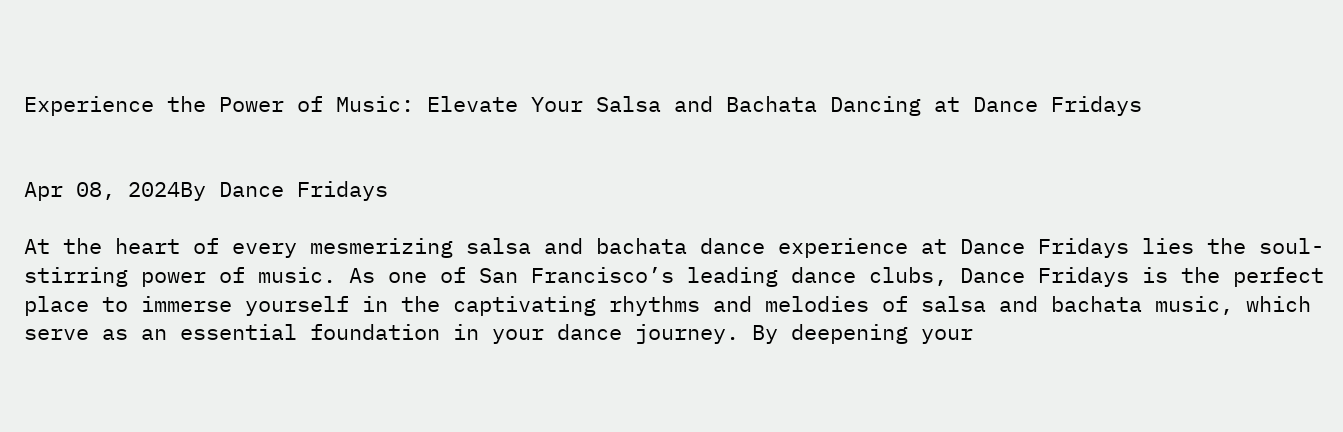Experience the Power of Music: Elevate Your Salsa and Bachata Dancing at Dance Fridays


Apr 08, 2024By Dance Fridays

At the heart of every mesmerizing salsa and bachata dance experience at Dance Fridays lies the soul-stirring power of music. As one of San Francisco’s leading dance clubs, Dance Fridays is the perfect place to immerse yourself in the captivating rhythms and melodies of salsa and bachata music, which serve as an essential foundation in your dance journey. By deepening your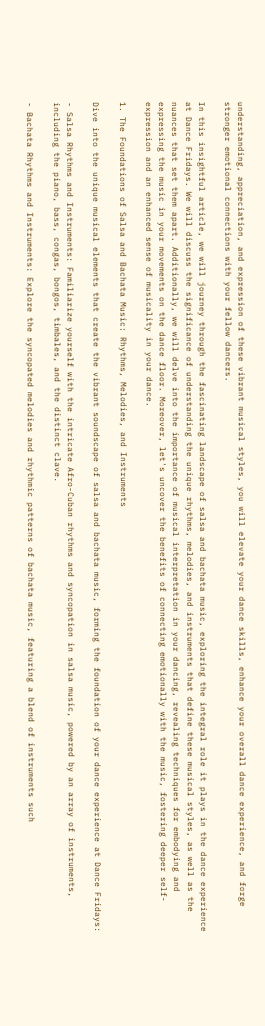understanding, appreciation, and expression of these vibrant musical styles, you will elevate your dance skills, enhance your overall dance experience, and forge stronger emotional connections with your fellow dancers.

In this insightful article, we will journey through the fascinating landscape of salsa and bachata music, exploring the integral role it plays in the dance experience at Dance Fridays. We will discuss the significance of understanding the unique rhythms, melodies, and instruments that define these musical styles, as well as the nuances that set them apart. Additionally, we will delve into the importance of musical interpretation in your dancing, revealing techniques for embodying and expressing the music in your movements on the dance floor. Moreover, let's uncover the benefits of connecting emotionally with the music, fostering deeper self-expression and an enhanced sense of musicality in your dance.

1. The Foundations of Salsa and Bachata Music: Rhythms, Melodies, and Instruments

Dive into the unique musical elements that create the vibrant soundscape of salsa and bachata music, forming the foundation of your dance experience at Dance Fridays:

- Salsa Rhythms and Instruments: Familiarize yourself with the intricate Afro-Cuban rhythms and syncopation in salsa music, powered by an array of instruments, including the piano, bass, congas, bongos, timbales, and the distinct clave.

- Bachata Rhythms and Instruments: Explore the syncopated melodies and rhythmic patterns of bachata music, featuring a blend of instruments such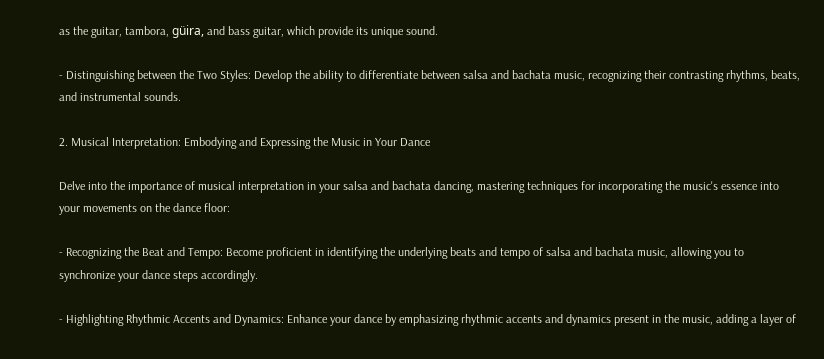as the guitar, tambora, güira, and bass guitar, which provide its unique sound.

- Distinguishing between the Two Styles: Develop the ability to differentiate between salsa and bachata music, recognizing their contrasting rhythms, beats, and instrumental sounds.

2. Musical Interpretation: Embodying and Expressing the Music in Your Dance

Delve into the importance of musical interpretation in your salsa and bachata dancing, mastering techniques for incorporating the music's essence into your movements on the dance floor:

- Recognizing the Beat and Tempo: Become proficient in identifying the underlying beats and tempo of salsa and bachata music, allowing you to synchronize your dance steps accordingly.

- Highlighting Rhythmic Accents and Dynamics: Enhance your dance by emphasizing rhythmic accents and dynamics present in the music, adding a layer of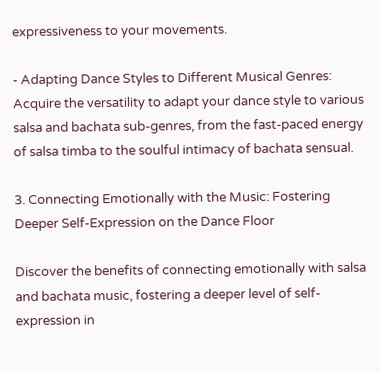expressiveness to your movements.

- Adapting Dance Styles to Different Musical Genres: Acquire the versatility to adapt your dance style to various salsa and bachata sub-genres, from the fast-paced energy of salsa timba to the soulful intimacy of bachata sensual.

3. Connecting Emotionally with the Music: Fostering Deeper Self-Expression on the Dance Floor

Discover the benefits of connecting emotionally with salsa and bachata music, fostering a deeper level of self-expression in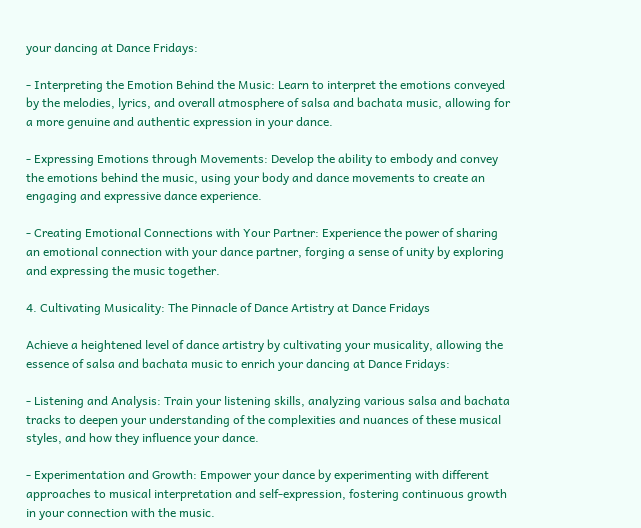your dancing at Dance Fridays:

- Interpreting the Emotion Behind the Music: Learn to interpret the emotions conveyed by the melodies, lyrics, and overall atmosphere of salsa and bachata music, allowing for a more genuine and authentic expression in your dance.

- Expressing Emotions through Movements: Develop the ability to embody and convey the emotions behind the music, using your body and dance movements to create an engaging and expressive dance experience.

- Creating Emotional Connections with Your Partner: Experience the power of sharing an emotional connection with your dance partner, forging a sense of unity by exploring and expressing the music together.

4. Cultivating Musicality: The Pinnacle of Dance Artistry at Dance Fridays

Achieve a heightened level of dance artistry by cultivating your musicality, allowing the essence of salsa and bachata music to enrich your dancing at Dance Fridays:

- Listening and Analysis: Train your listening skills, analyzing various salsa and bachata tracks to deepen your understanding of the complexities and nuances of these musical styles, and how they influence your dance.

- Experimentation and Growth: Empower your dance by experimenting with different approaches to musical interpretation and self-expression, fostering continuous growth in your connection with the music.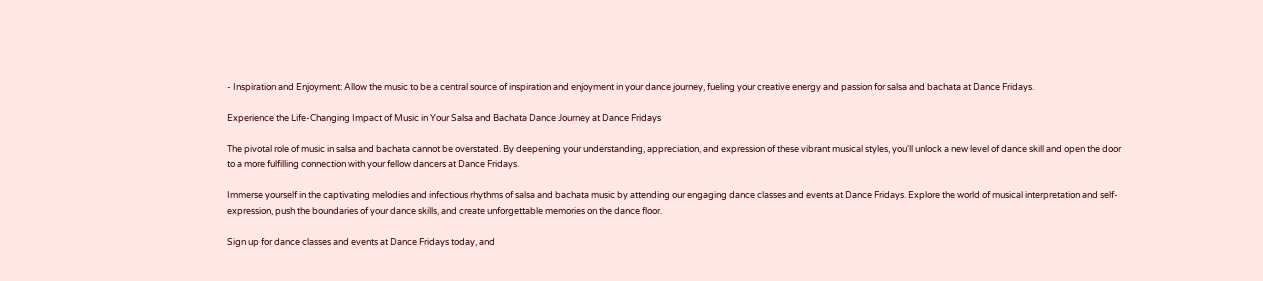- Inspiration and Enjoyment: Allow the music to be a central source of inspiration and enjoyment in your dance journey, fueling your creative energy and passion for salsa and bachata at Dance Fridays.

Experience the Life-Changing Impact of Music in Your Salsa and Bachata Dance Journey at Dance Fridays

The pivotal role of music in salsa and bachata cannot be overstated. By deepening your understanding, appreciation, and expression of these vibrant musical styles, you'll unlock a new level of dance skill and open the door to a more fulfilling connection with your fellow dancers at Dance Fridays.

Immerse yourself in the captivating melodies and infectious rhythms of salsa and bachata music by attending our engaging dance classes and events at Dance Fridays. Explore the world of musical interpretation and self-expression, push the boundaries of your dance skills, and create unforgettable memories on the dance floor.

Sign up for dance classes and events at Dance Fridays today, and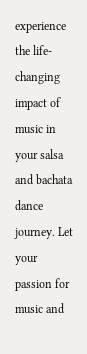experience the life-changing impact of music in your salsa and bachata dance journey. Let your passion for music and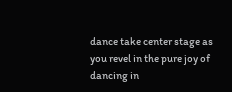dance take center stage as you revel in the pure joy of dancing in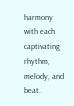harmony with each captivating rhythm, melody, and beat.